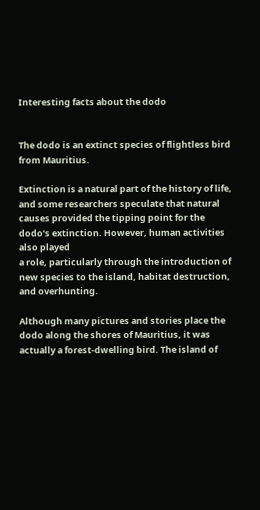Interesting facts about the dodo


The dodo is an extinct species of flightless bird from Mauritius.

Extinction is a natural part of the history of life, and some researchers speculate that natural causes provided the tipping point for the dodo’s extinction. However, human activities also played
a role, particularly through the introduction of new species to the island, habitat destruction, and overhunting.

Although many pictures and stories place the dodo along the shores of Mauritius, it was actually a forest-dwelling bird. The island of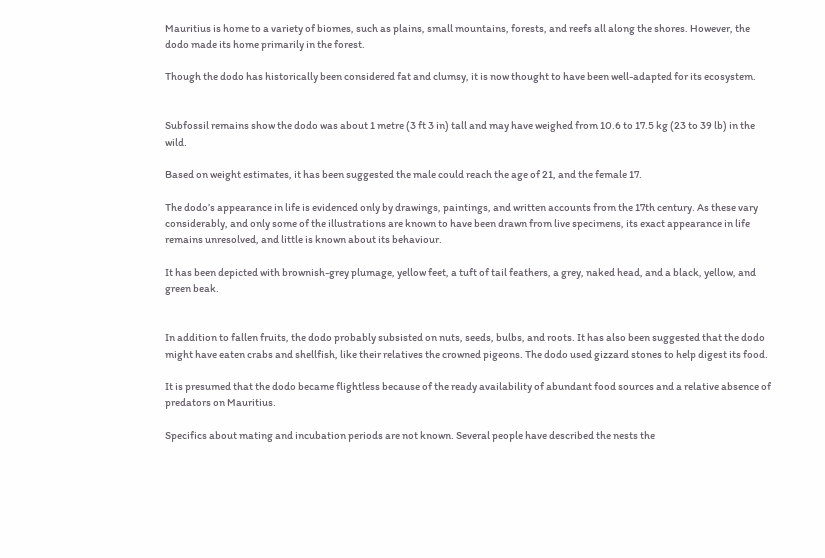Mauritius is home to a variety of biomes, such as plains, small mountains, forests, and reefs all along the shores. However, the dodo made its home primarily in the forest.

Though the dodo has historically been considered fat and clumsy, it is now thought to have been well-adapted for its ecosystem.


Subfossil remains show the dodo was about 1 metre (3 ft 3 in) tall and may have weighed from 10.6 to 17.5 kg (23 to 39 lb) in the wild.

Based on weight estimates, it has been suggested the male could reach the age of 21, and the female 17.

The dodo’s appearance in life is evidenced only by drawings, paintings, and written accounts from the 17th century. As these vary considerably, and only some of the illustrations are known to have been drawn from live specimens, its exact appearance in life remains unresolved, and little is known about its behaviour.

It has been depicted with brownish-grey plumage, yellow feet, a tuft of tail feathers, a grey, naked head, and a black, yellow, and green beak.


In addition to fallen fruits, the dodo probably subsisted on nuts, seeds, bulbs, and roots. It has also been suggested that the dodo might have eaten crabs and shellfish, like their relatives the crowned pigeons. The dodo used gizzard stones to help digest its food.

It is presumed that the dodo became flightless because of the ready availability of abundant food sources and a relative absence of predators on Mauritius.

Specifics about mating and incubation periods are not known. Several people have described the nests the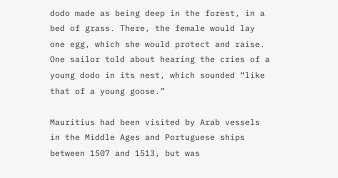dodo made as being deep in the forest, in a bed of grass. There, the female would lay one egg, which she would protect and raise. One sailor told about hearing the cries of a young dodo in its nest, which sounded “like that of a young goose.”

Mauritius had been visited by Arab vessels in the Middle Ages and Portuguese ships between 1507 and 1513, but was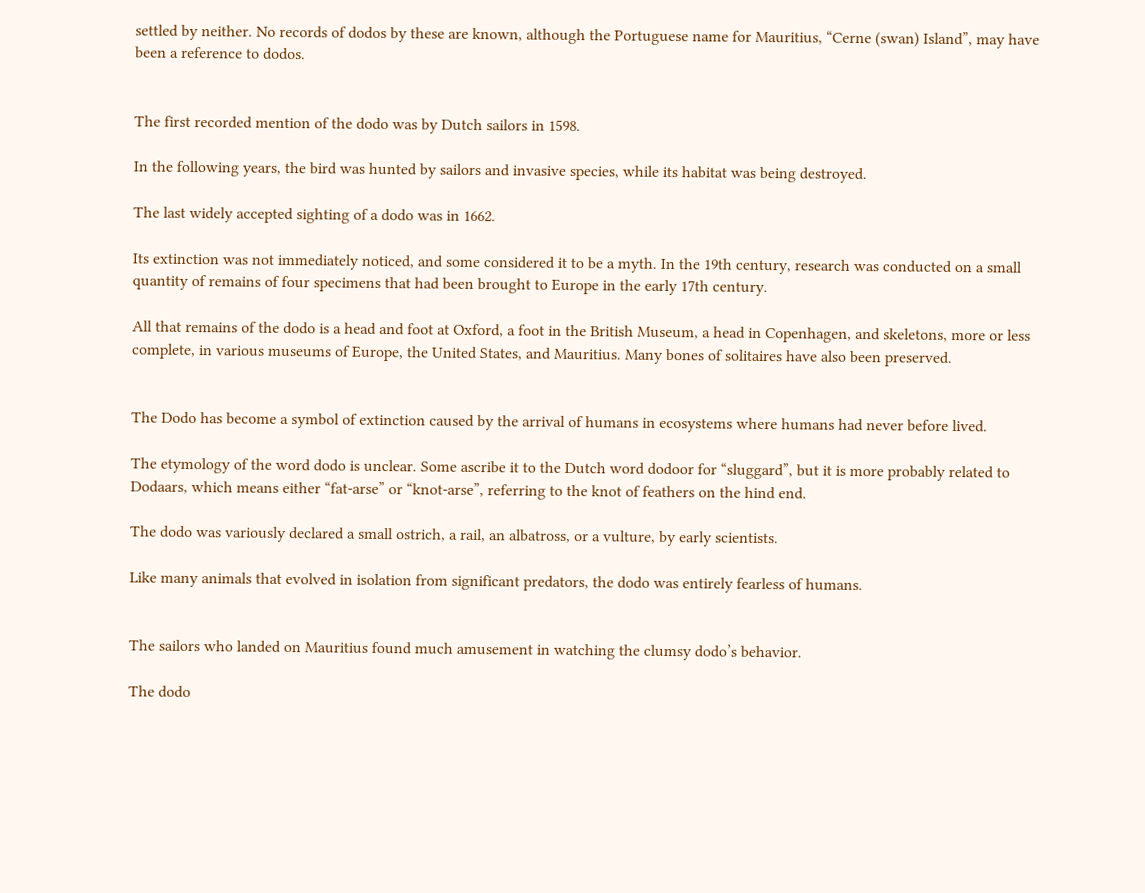settled by neither. No records of dodos by these are known, although the Portuguese name for Mauritius, “Cerne (swan) Island”, may have been a reference to dodos.


The first recorded mention of the dodo was by Dutch sailors in 1598.

In the following years, the bird was hunted by sailors and invasive species, while its habitat was being destroyed.

The last widely accepted sighting of a dodo was in 1662.

Its extinction was not immediately noticed, and some considered it to be a myth. In the 19th century, research was conducted on a small quantity of remains of four specimens that had been brought to Europe in the early 17th century.

All that remains of the dodo is a head and foot at Oxford, a foot in the British Museum, a head in Copenhagen, and skeletons, more or less complete, in various museums of Europe, the United States, and Mauritius. Many bones of solitaires have also been preserved.


The Dodo has become a symbol of extinction caused by the arrival of humans in ecosystems where humans had never before lived.

The etymology of the word dodo is unclear. Some ascribe it to the Dutch word dodoor for “sluggard”, but it is more probably related to Dodaars, which means either “fat-arse” or “knot-arse”, referring to the knot of feathers on the hind end.

The dodo was variously declared a small ostrich, a rail, an albatross, or a vulture, by early scientists.

Like many animals that evolved in isolation from significant predators, the dodo was entirely fearless of humans.


The sailors who landed on Mauritius found much amusement in watching the clumsy dodo’s behavior.

The dodo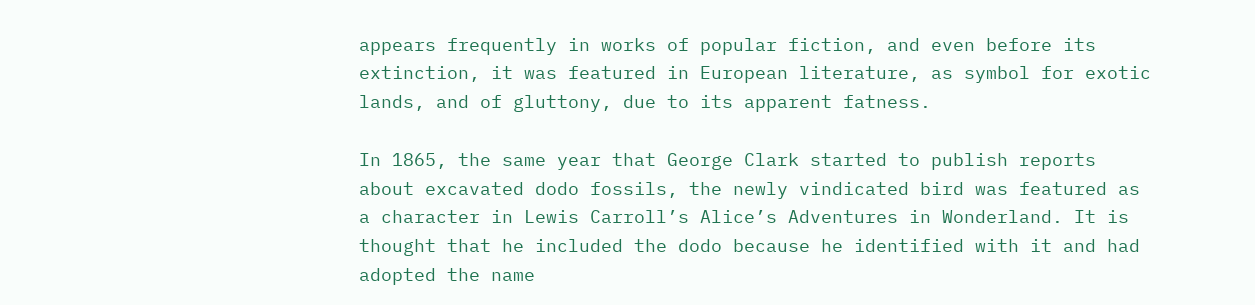appears frequently in works of popular fiction, and even before its extinction, it was featured in European literature, as symbol for exotic lands, and of gluttony, due to its apparent fatness.

In 1865, the same year that George Clark started to publish reports about excavated dodo fossils, the newly vindicated bird was featured as a character in Lewis Carroll’s Alice’s Adventures in Wonderland. It is thought that he included the dodo because he identified with it and had adopted the name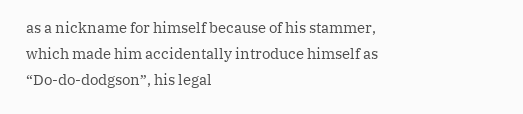as a nickname for himself because of his stammer, which made him accidentally introduce himself as “Do-do-dodgson”, his legal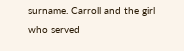surname. Carroll and the girl who served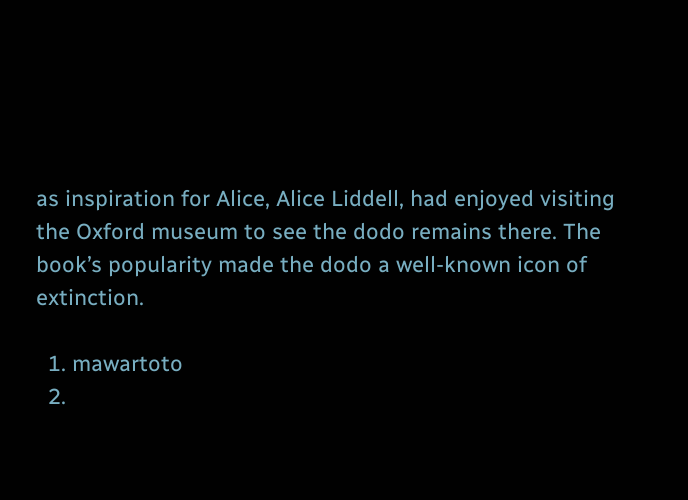as inspiration for Alice, Alice Liddell, had enjoyed visiting the Oxford museum to see the dodo remains there. The book’s popularity made the dodo a well-known icon of extinction.

  1. mawartoto
  2.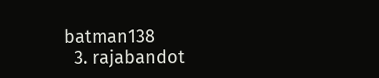batman138
  3. rajabandot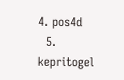4. pos4d
  5. kepritogel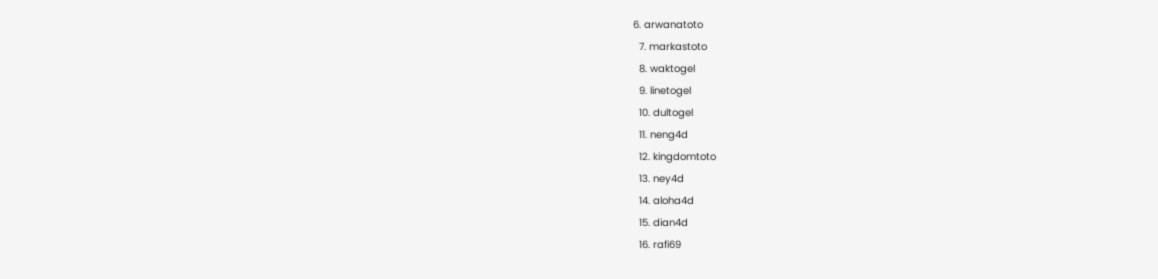6. arwanatoto
  7. markastoto
  8. waktogel
  9. linetogel
  10. dultogel
  11. neng4d
  12. kingdomtoto
  13. ney4d
  14. aloha4d
  15. dian4d
  16. rafi69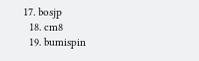17. bosjp
  18. cm8
  19. bumispin